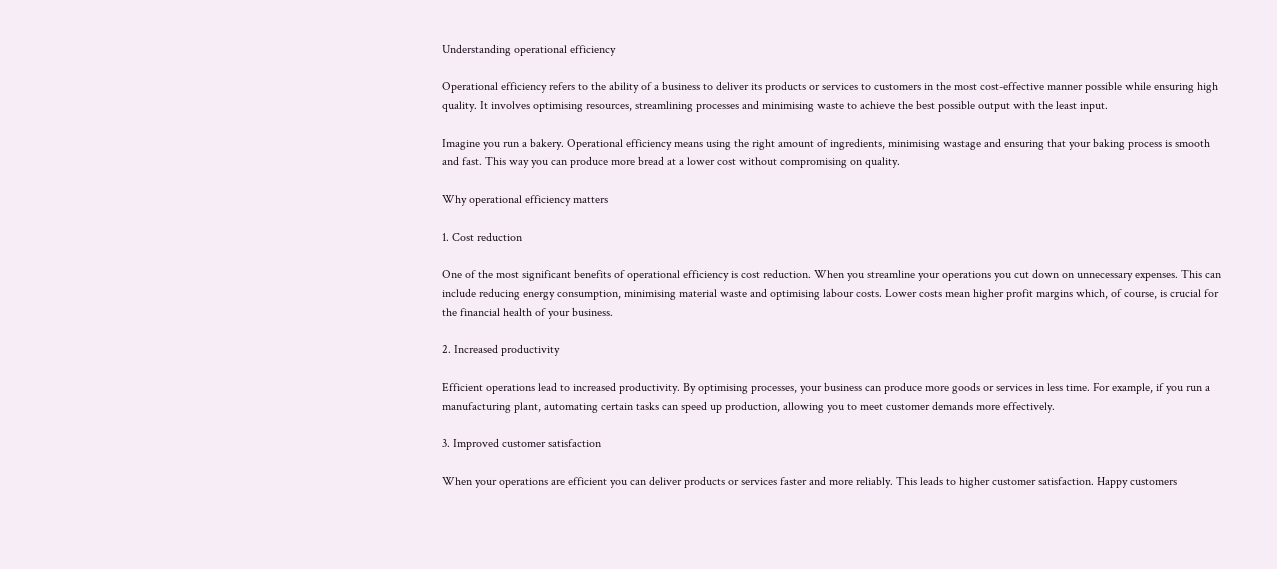Understanding operational efficiency

Operational efficiency refers to the ability of a business to deliver its products or services to customers in the most cost-effective manner possible while ensuring high quality. It involves optimising resources, streamlining processes and minimising waste to achieve the best possible output with the least input.

Imagine you run a bakery. Operational efficiency means using the right amount of ingredients, minimising wastage and ensuring that your baking process is smooth and fast. This way you can produce more bread at a lower cost without compromising on quality.

Why operational efficiency matters

1. Cost reduction

One of the most significant benefits of operational efficiency is cost reduction. When you streamline your operations you cut down on unnecessary expenses. This can include reducing energy consumption, minimising material waste and optimising labour costs. Lower costs mean higher profit margins which, of course, is crucial for the financial health of your business.

2. Increased productivity

Efficient operations lead to increased productivity. By optimising processes, your business can produce more goods or services in less time. For example, if you run a manufacturing plant, automating certain tasks can speed up production, allowing you to meet customer demands more effectively.

3. Improved customer satisfaction

When your operations are efficient you can deliver products or services faster and more reliably. This leads to higher customer satisfaction. Happy customers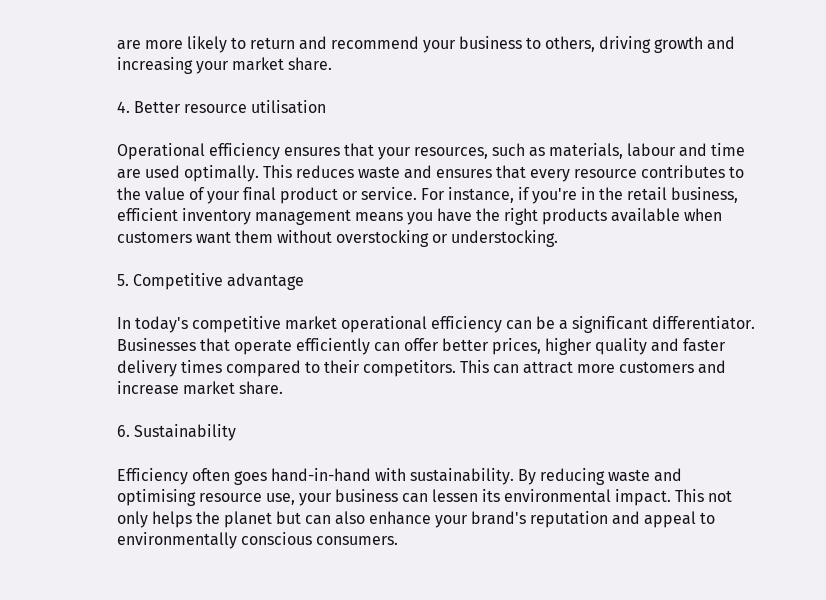are more likely to return and recommend your business to others, driving growth and increasing your market share.

4. Better resource utilisation

Operational efficiency ensures that your resources, such as materials, labour and time are used optimally. This reduces waste and ensures that every resource contributes to the value of your final product or service. For instance, if you're in the retail business, efficient inventory management means you have the right products available when customers want them without overstocking or understocking.

5. Competitive advantage

In today's competitive market operational efficiency can be a significant differentiator. Businesses that operate efficiently can offer better prices, higher quality and faster delivery times compared to their competitors. This can attract more customers and increase market share.

6. Sustainability

Efficiency often goes hand-in-hand with sustainability. By reducing waste and optimising resource use, your business can lessen its environmental impact. This not only helps the planet but can also enhance your brand's reputation and appeal to environmentally conscious consumers.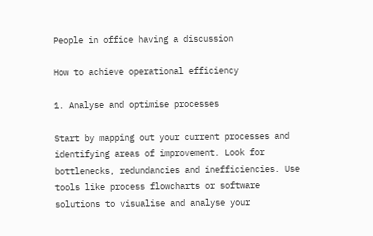People in office having a discussion

How to achieve operational efficiency

1. Analyse and optimise processes

Start by mapping out your current processes and identifying areas of improvement. Look for bottlenecks, redundancies and inefficiencies. Use tools like process flowcharts or software solutions to visualise and analyse your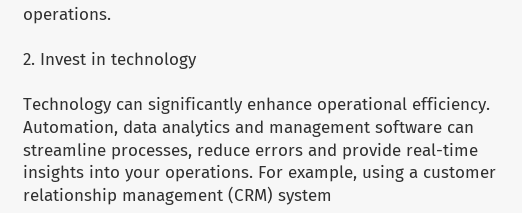operations.

2. Invest in technology

Technology can significantly enhance operational efficiency. Automation, data analytics and management software can streamline processes, reduce errors and provide real-time insights into your operations. For example, using a customer relationship management (CRM) system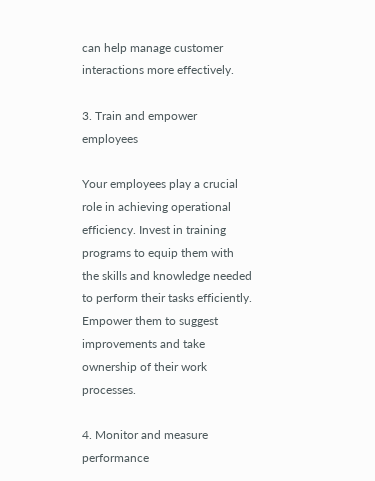can help manage customer interactions more effectively.

3. Train and empower employees

Your employees play a crucial role in achieving operational efficiency. Invest in training programs to equip them with the skills and knowledge needed to perform their tasks efficiently. Empower them to suggest improvements and take ownership of their work processes.

4. Monitor and measure performance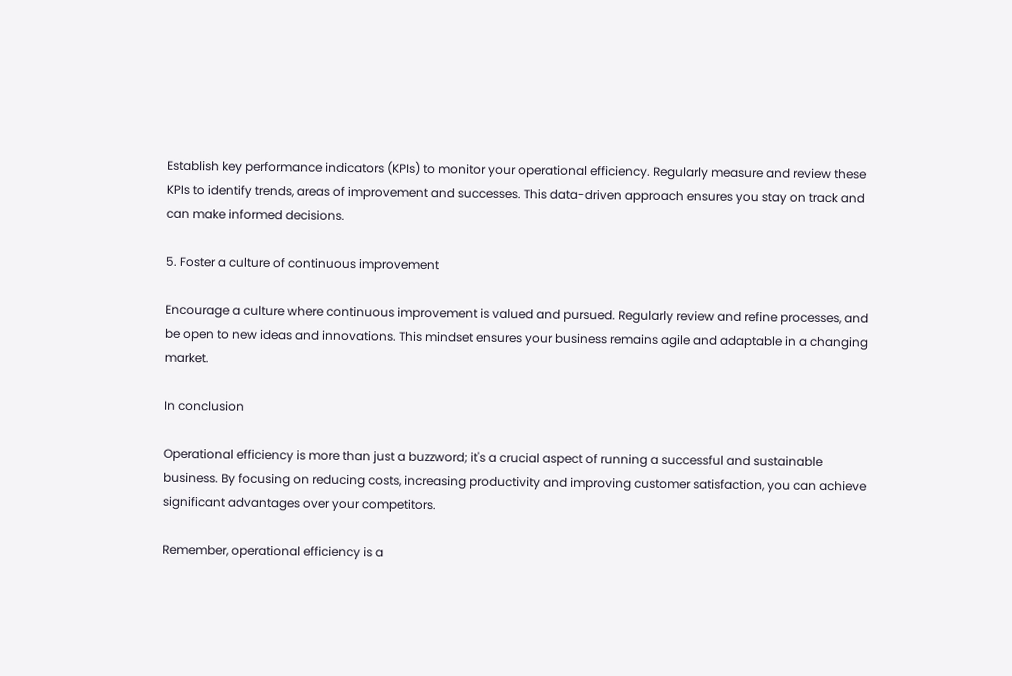Establish key performance indicators (KPIs) to monitor your operational efficiency. Regularly measure and review these KPIs to identify trends, areas of improvement and successes. This data-driven approach ensures you stay on track and can make informed decisions.

5. Foster a culture of continuous improvement

Encourage a culture where continuous improvement is valued and pursued. Regularly review and refine processes, and be open to new ideas and innovations. This mindset ensures your business remains agile and adaptable in a changing market.

In conclusion

Operational efficiency is more than just a buzzword; it's a crucial aspect of running a successful and sustainable business. By focusing on reducing costs, increasing productivity and improving customer satisfaction, you can achieve significant advantages over your competitors.

Remember, operational efficiency is a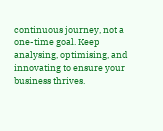continuous journey, not a one-time goal. Keep analysing, optimising, and innovating to ensure your business thrives.